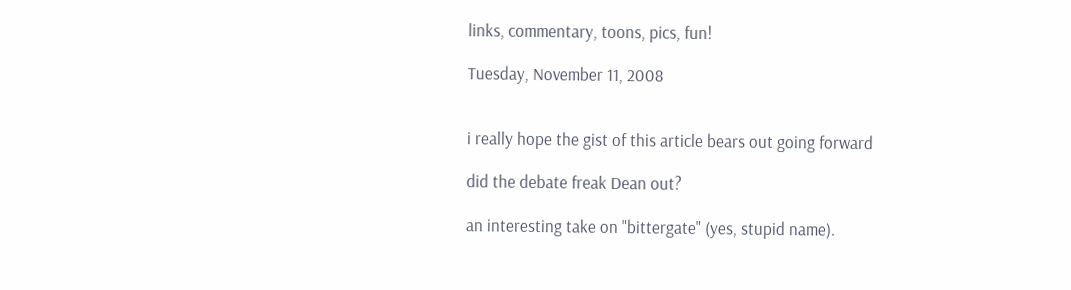links, commentary, toons, pics, fun!

Tuesday, November 11, 2008


i really hope the gist of this article bears out going forward

did the debate freak Dean out?

an interesting take on "bittergate" (yes, stupid name).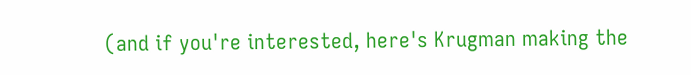(and if you're interested, here's Krugman making the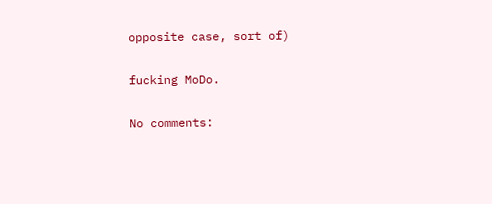opposite case, sort of)

fucking MoDo.

No comments: